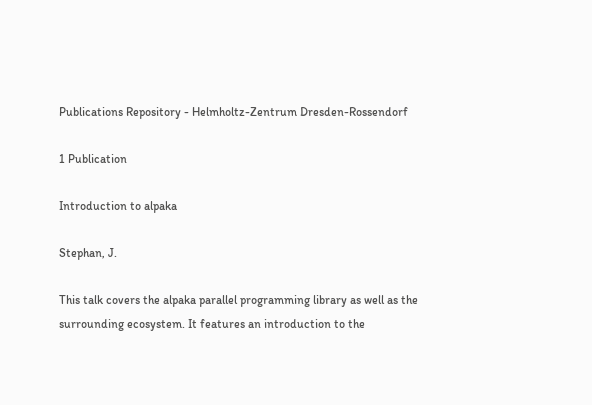Publications Repository - Helmholtz-Zentrum Dresden-Rossendorf

1 Publication

Introduction to alpaka

Stephan, J.

This talk covers the alpaka parallel programming library as well as the surrounding ecosystem. It features an introduction to the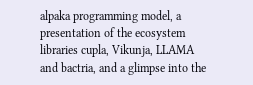alpaka programming model, a presentation of the ecosystem libraries cupla, Vikunja, LLAMA and bactria, and a glimpse into the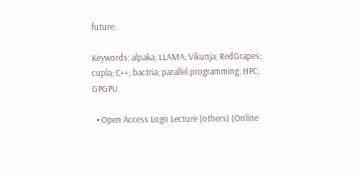future.

Keywords: alpaka; LLAMA; Vikunja; RedGrapes; cupla; C++; bactria; parallel programming; HPC; GPGPU

  • Open Access Logo Lecture (others) (Online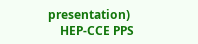presentation)
    HEP-CCE PPS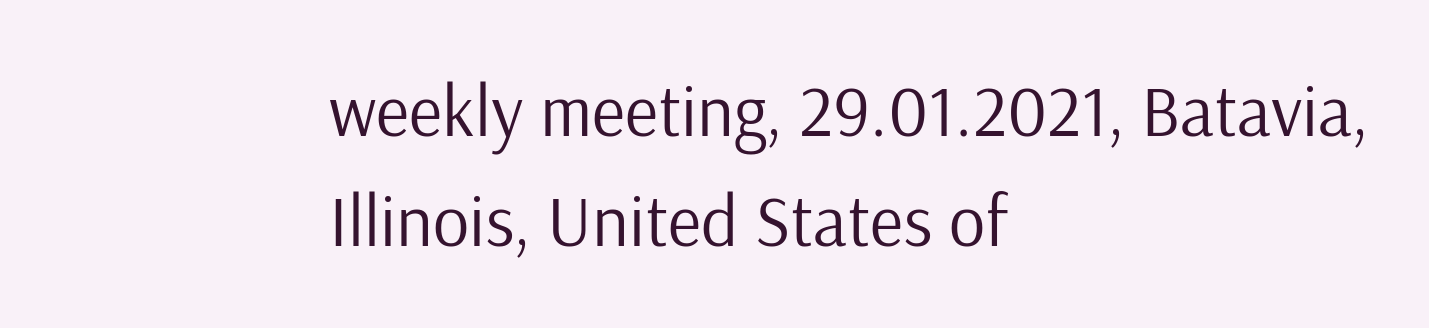weekly meeting, 29.01.2021, Batavia, Illinois, United States of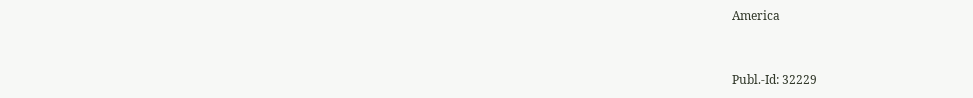America


Publ.-Id: 32229